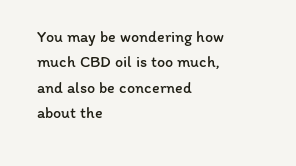You may be wondering how much CBD oil is too much, and also be concerned about the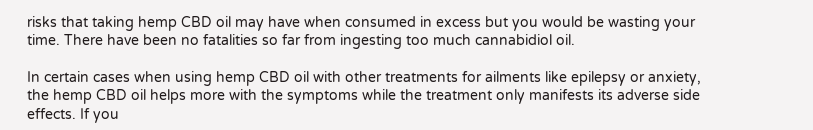risks that taking hemp CBD oil may have when consumed in excess but you would be wasting your time. There have been no fatalities so far from ingesting too much cannabidiol oil.

In certain cases when using hemp CBD oil with other treatments for ailments like epilepsy or anxiety, the hemp CBD oil helps more with the symptoms while the treatment only manifests its adverse side effects. If you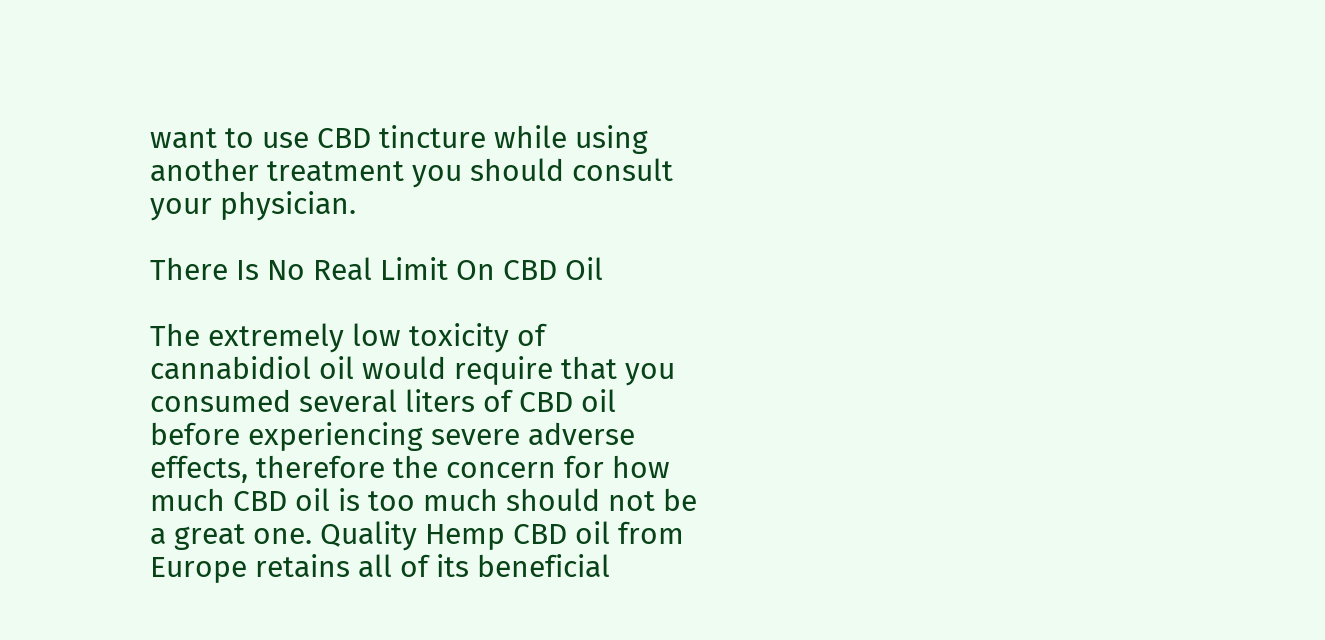want to use CBD tincture while using another treatment you should consult your physician.

There Is No Real Limit On CBD Oil

The extremely low toxicity of cannabidiol oil would require that you consumed several liters of CBD oil before experiencing severe adverse effects, therefore the concern for how much CBD oil is too much should not be a great one. Quality Hemp CBD oil from Europe retains all of its beneficial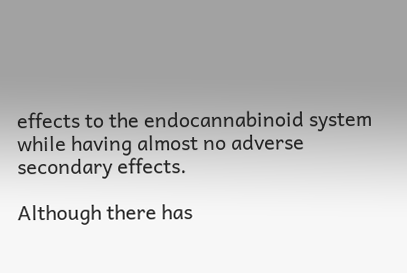effects to the endocannabinoid system while having almost no adverse secondary effects.

Although there has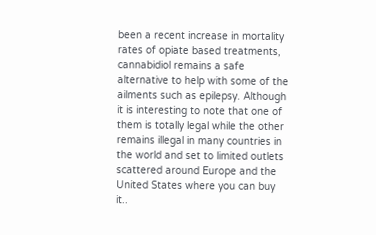been a recent increase in mortality rates of opiate based treatments, cannabidiol remains a safe alternative to help with some of the ailments such as epilepsy. Although it is interesting to note that one of them is totally legal while the other remains illegal in many countries in the world and set to limited outlets scattered around Europe and the United States where you can buy it..